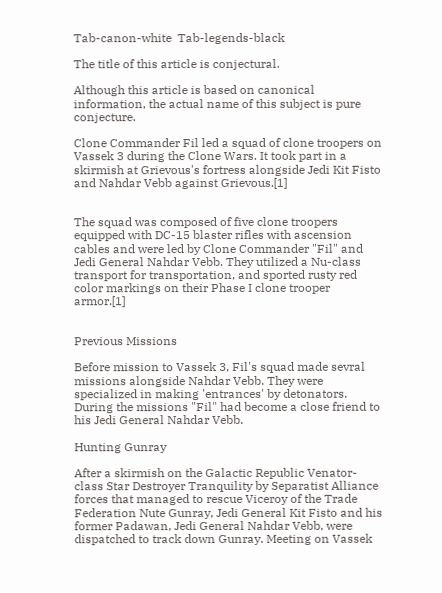Tab-canon-white  Tab-legends-black

The title of this article is conjectural.

Although this article is based on canonical information, the actual name of this subject is pure conjecture.

Clone Commander Fil led a squad of clone troopers on Vassek 3 during the Clone Wars. It took part in a skirmish at Grievous's fortress alongside Jedi Kit Fisto and Nahdar Vebb against Grievous.[1]


The squad was composed of five clone troopers equipped with DC-15 blaster rifles with ascension cables and were led by Clone Commander "Fil" and Jedi General Nahdar Vebb. They utilized a Nu-class transport for transportation, and sported rusty red color markings on their Phase I clone trooper armor.[1]


Previous Missions

Before mission to Vassek 3, Fil's squad made sevral missions alongside Nahdar Vebb. They were specialized in making 'entrances' by detonators. During the missions "Fil" had become a close friend to his Jedi General Nahdar Vebb.

Hunting Gunray

After a skirmish on the Galactic Republic Venator-class Star Destroyer Tranquility by Separatist Alliance forces that managed to rescue Viceroy of the Trade Federation Nute Gunray, Jedi General Kit Fisto and his former Padawan, Jedi General Nahdar Vebb, were dispatched to track down Gunray. Meeting on Vassek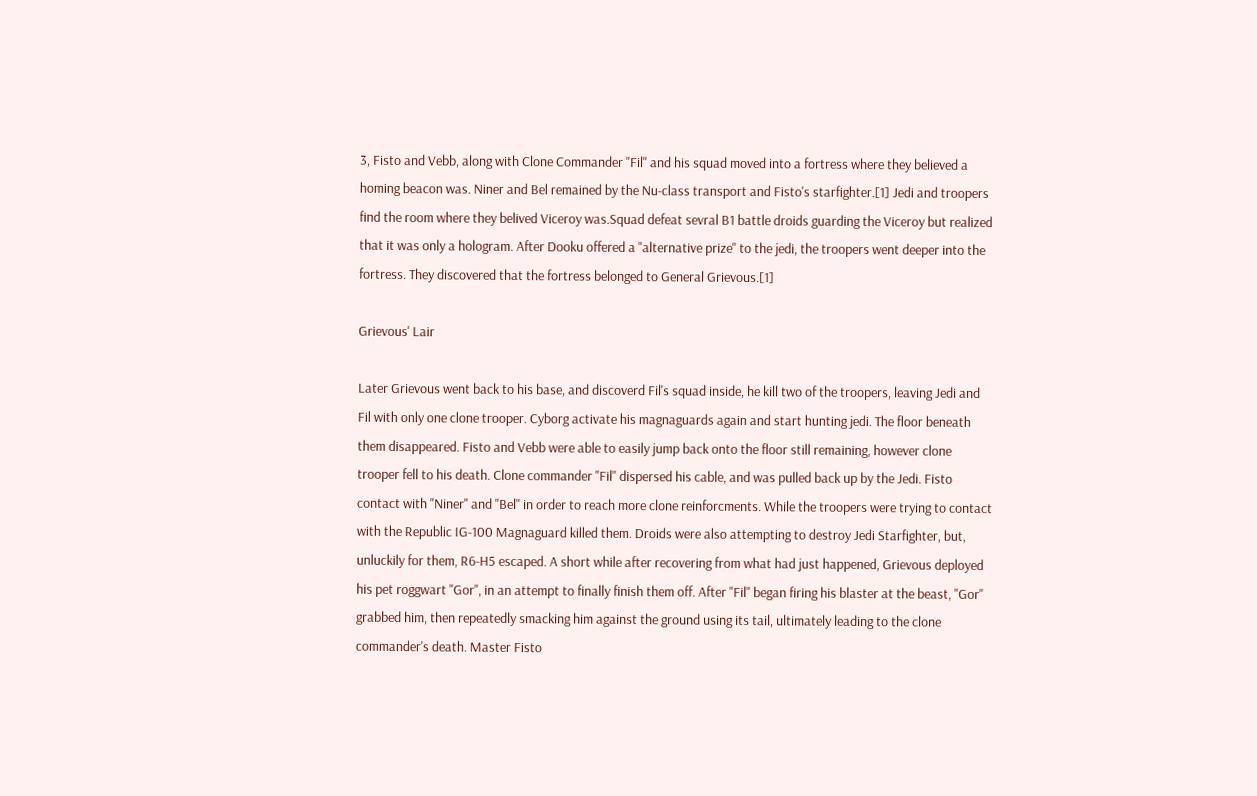3, Fisto and Vebb, along with Clone Commander "Fil" and his squad moved into a fortress where they believed a homing beacon was. Niner and Bel remained by the Nu-class transport and Fisto's starfighter.[1] Jedi and troopers find the room where they belived Viceroy was.Squad defeat sevral B1 battle droids guarding the Viceroy but realized that it was only a hologram. After Dooku offered a "alternative prize" to the jedi, the troopers went deeper into the fortress. They discovered that the fortress belonged to General Grievous.[1]

Grievous' Lair

Later Grievous went back to his base, and discoverd Fil's squad inside, he kill two of the troopers, leaving Jedi and Fil with only one clone trooper. Cyborg activate his magnaguards again and start hunting jedi. The floor beneath them disappeared. Fisto and Vebb were able to easily jump back onto the floor still remaining, however clone trooper fell to his death. Clone commander "Fil" dispersed his cable, and was pulled back up by the Jedi. Fisto contact with "Niner" and "Bel" in order to reach more clone reinforcments. While the troopers were trying to contact with the Republic IG-100 Magnaguard killed them. Droids were also attempting to destroy Jedi Starfighter, but, unluckily for them, R6-H5 escaped. A short while after recovering from what had just happened, Grievous deployed his pet roggwart "Gor", in an attempt to finally finish them off. After "Fil" began firing his blaster at the beast, "Gor" grabbed him, then repeatedly smacking him against the ground using its tail, ultimately leading to the clone commander's death. Master Fisto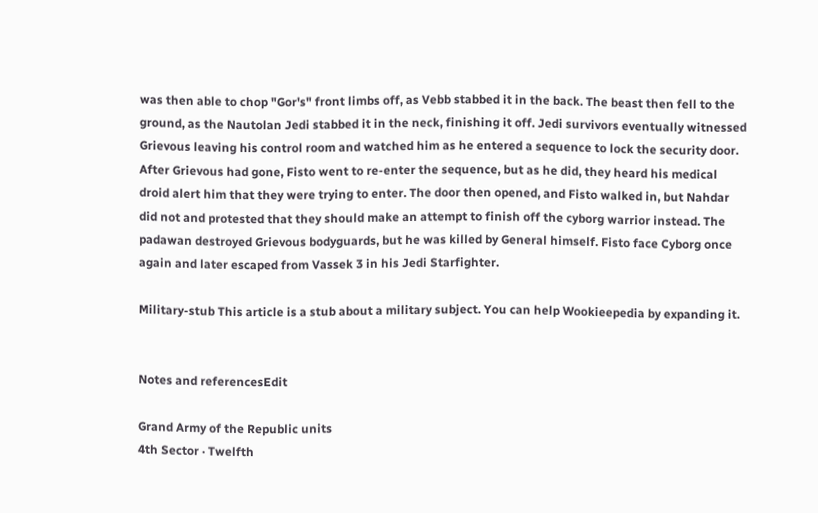was then able to chop "Gor's" front limbs off, as Vebb stabbed it in the back. The beast then fell to the ground, as the Nautolan Jedi stabbed it in the neck, finishing it off. Jedi survivors eventually witnessed Grievous leaving his control room and watched him as he entered a sequence to lock the security door. After Grievous had gone, Fisto went to re-enter the sequence, but as he did, they heard his medical droid alert him that they were trying to enter. The door then opened, and Fisto walked in, but Nahdar did not and protested that they should make an attempt to finish off the cyborg warrior instead. The padawan destroyed Grievous bodyguards, but he was killed by General himself. Fisto face Cyborg once again and later escaped from Vassek 3 in his Jedi Starfighter.

Military-stub This article is a stub about a military subject. You can help Wookieepedia by expanding it.


Notes and referencesEdit

Grand Army of the Republic units
4th Sector · Twelfth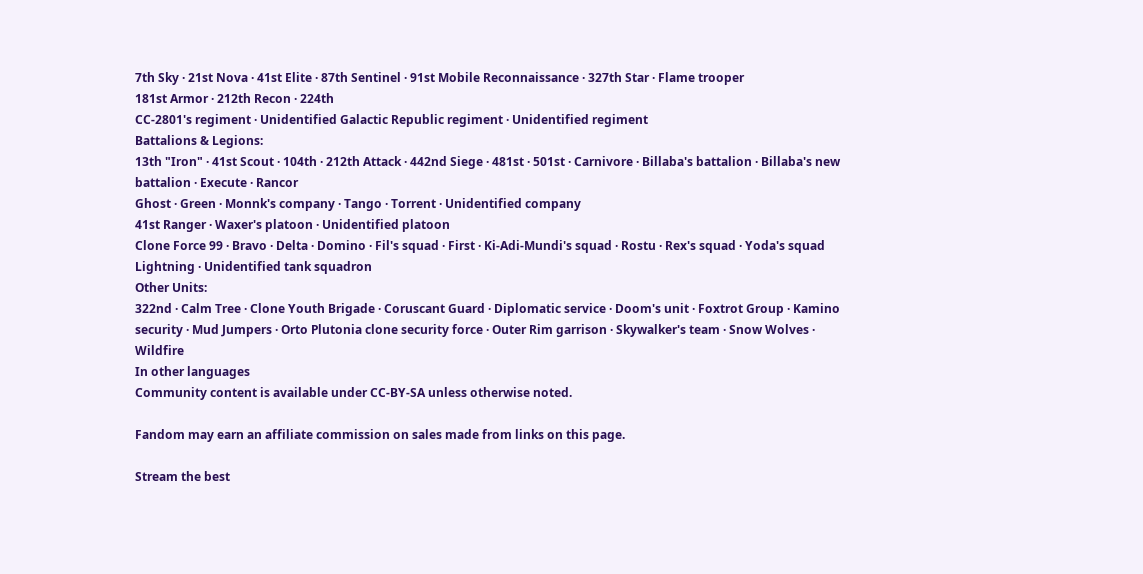7th Sky · 21st Nova · 41st Elite · 87th Sentinel · 91st Mobile Reconnaissance · 327th Star · Flame trooper
181st Armor · 212th Recon · 224th
CC-2801's regiment · Unidentified Galactic Republic regiment · Unidentified regiment
Battalions & Legions:
13th "Iron" · 41st Scout · 104th · 212th Attack · 442nd Siege · 481st · 501st · Carnivore · Billaba's battalion · Billaba's new battalion · Execute · Rancor
Ghost · Green · Monnk's company · Tango · Torrent · Unidentified company
41st Ranger · Waxer's platoon · Unidentified platoon
Clone Force 99 · Bravo · Delta · Domino · Fil's squad · First · Ki-Adi-Mundi's squad · Rostu · Rex's squad · Yoda's squad
Lightning · Unidentified tank squadron
Other Units:
322nd · Calm Tree · Clone Youth Brigade · Coruscant Guard · Diplomatic service · Doom's unit · Foxtrot Group · Kamino security · Mud Jumpers · Orto Plutonia clone security force · Outer Rim garrison · Skywalker's team · Snow Wolves · Wildfire
In other languages
Community content is available under CC-BY-SA unless otherwise noted.

Fandom may earn an affiliate commission on sales made from links on this page.

Stream the best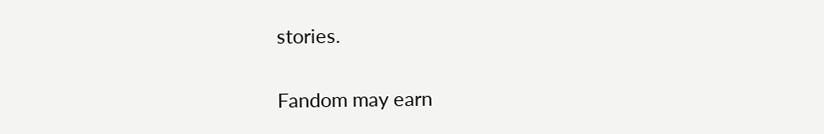stories.

Fandom may earn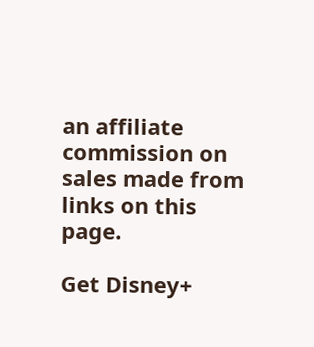an affiliate commission on sales made from links on this page.

Get Disney+